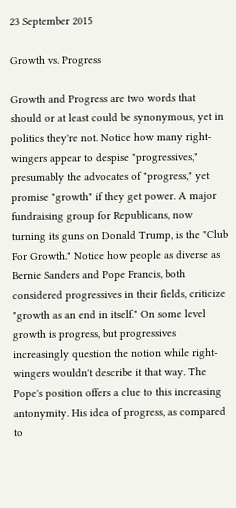23 September 2015

Growth vs. Progress

Growth and Progress are two words that should or at least could be synonymous, yet in politics they're not. Notice how many right-wingers appear to despise "progressives," presumably the advocates of "progress," yet promise "growth" if they get power. A major fundraising group for Republicans, now turning its guns on Donald Trump, is the "Club For Growth." Notice how people as diverse as Bernie Sanders and Pope Francis, both considered progressives in their fields, criticize "growth as an end in itself." On some level growth is progress, but progressives increasingly question the notion while right-wingers wouldn't describe it that way. The Pope's position offers a clue to this increasing antonymity. His idea of progress, as compared to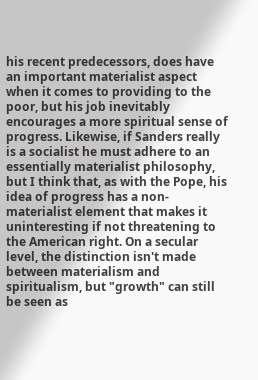his recent predecessors, does have an important materialist aspect when it comes to providing to the poor, but his job inevitably encourages a more spiritual sense of progress. Likewise, if Sanders really is a socialist he must adhere to an essentially materialist philosophy, but I think that, as with the Pope, his idea of progress has a non-materialist element that makes it uninteresting if not threatening to the American right. On a secular level, the distinction isn't made between materialism and spiritualism, but "growth" can still be seen as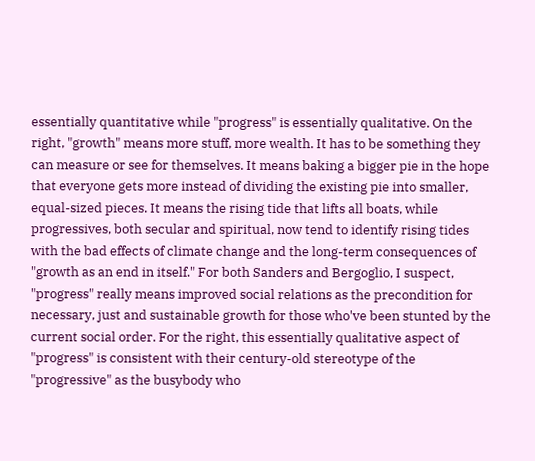essentially quantitative while "progress" is essentially qualitative. On the right, "growth" means more stuff, more wealth. It has to be something they can measure or see for themselves. It means baking a bigger pie in the hope that everyone gets more instead of dividing the existing pie into smaller, equal-sized pieces. It means the rising tide that lifts all boats, while progressives, both secular and spiritual, now tend to identify rising tides with the bad effects of climate change and the long-term consequences of "growth as an end in itself." For both Sanders and Bergoglio, I suspect, "progress" really means improved social relations as the precondition for necessary, just and sustainable growth for those who've been stunted by the current social order. For the right, this essentially qualitative aspect of "progress" is consistent with their century-old stereotype of the "progressive" as the busybody who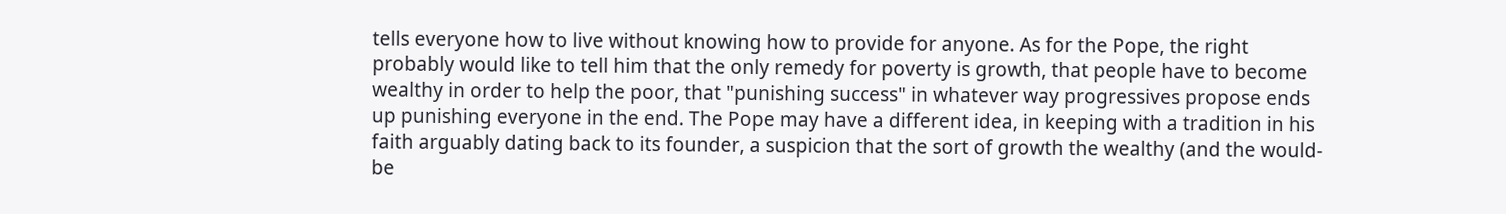tells everyone how to live without knowing how to provide for anyone. As for the Pope, the right probably would like to tell him that the only remedy for poverty is growth, that people have to become wealthy in order to help the poor, that "punishing success" in whatever way progressives propose ends up punishing everyone in the end. The Pope may have a different idea, in keeping with a tradition in his faith arguably dating back to its founder, a suspicion that the sort of growth the wealthy (and the would-be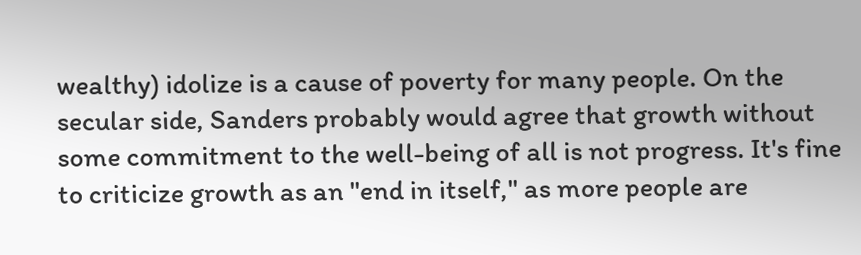wealthy) idolize is a cause of poverty for many people. On the secular side, Sanders probably would agree that growth without some commitment to the well-being of all is not progress. It's fine to criticize growth as an "end in itself," as more people are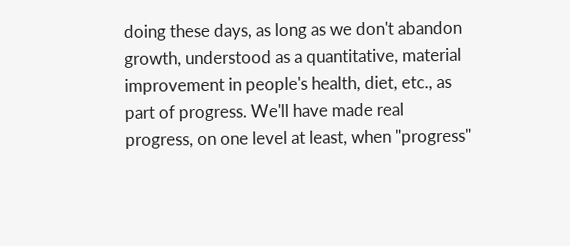doing these days, as long as we don't abandon growth, understood as a quantitative, material improvement in people's health, diet, etc., as part of progress. We'll have made real progress, on one level at least, when "progress"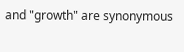and "growth" are synonymous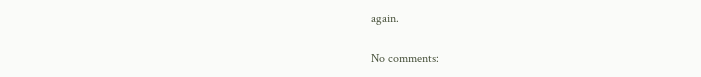again.

No comments: